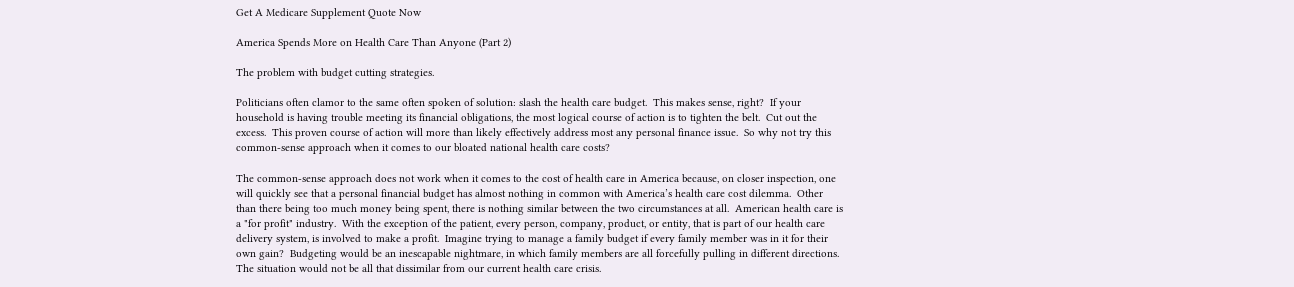Get A Medicare Supplement Quote Now

America Spends More on Health Care Than Anyone (Part 2)

The problem with budget cutting strategies.

Politicians often clamor to the same often spoken of solution: slash the health care budget.  This makes sense, right?  If your household is having trouble meeting its financial obligations, the most logical course of action is to tighten the belt.  Cut out the excess.  This proven course of action will more than likely effectively address most any personal finance issue.  So why not try this common-sense approach when it comes to our bloated national health care costs?

The common-sense approach does not work when it comes to the cost of health care in America because, on closer inspection, one will quickly see that a personal financial budget has almost nothing in common with America’s health care cost dilemma.  Other than there being too much money being spent, there is nothing similar between the two circumstances at all.  American health care is a "for profit" industry.  With the exception of the patient, every person, company, product, or entity, that is part of our health care delivery system, is involved to make a profit.  Imagine trying to manage a family budget if every family member was in it for their own gain?  Budgeting would be an inescapable nightmare, in which family members are all forcefully pulling in different directions.  The situation would not be all that dissimilar from our current health care crisis.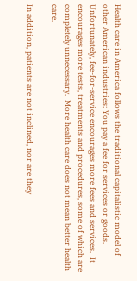Health care in America follows the traditional capitalistic model of other American industries: You pay a fee for services or goods.  Unfortunately, fee-for-service encourages more fees and services.  It encourages more tests, treatments and procedures, some of which are completely unnecessary.  More health care does not mean better health care.

In addition, patients are not inclined, nor are they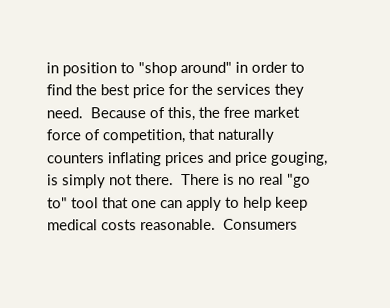in position to "shop around" in order to find the best price for the services they need.  Because of this, the free market force of competition, that naturally counters inflating prices and price gouging, is simply not there.  There is no real "go to" tool that one can apply to help keep medical costs reasonable.  Consumers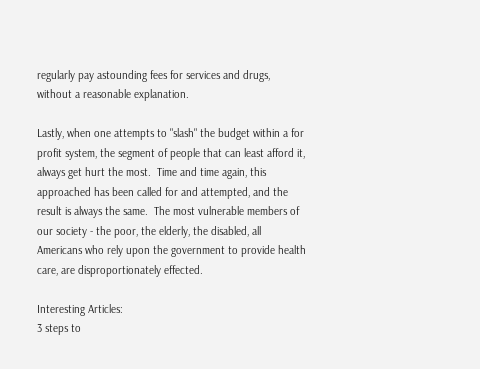regularly pay astounding fees for services and drugs, without a reasonable explanation.

Lastly, when one attempts to "slash" the budget within a for profit system, the segment of people that can least afford it, always get hurt the most.  Time and time again, this approached has been called for and attempted, and the result is always the same.  The most vulnerable members of our society - the poor, the elderly, the disabled, all Americans who rely upon the government to provide health care, are disproportionately effected.

Interesting Articles:
3 steps to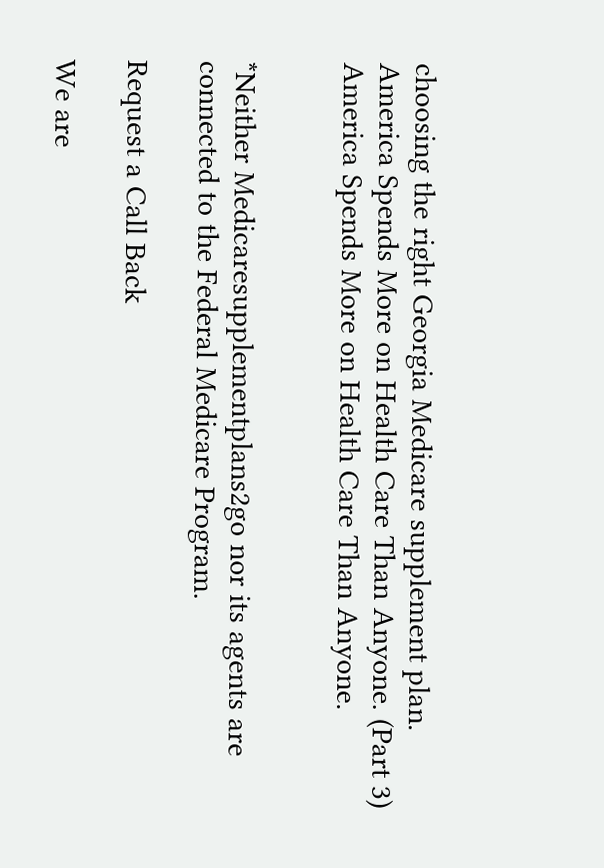choosing the right Georgia Medicare supplement plan.
America Spends More on Health Care Than Anyone. (Part 3)
America Spends More on Health Care Than Anyone.


*Neither Medicaresupplementplans2go nor its agents are connected to the Federal Medicare Program.

Request a Call Back

We are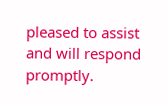pleased to assist and will respond promptly.